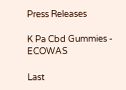Press Releases

K Pa Cbd Gummies - ECOWAS

Last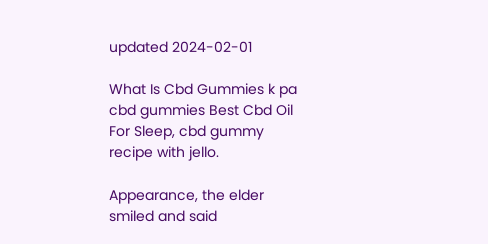updated 2024-02-01

What Is Cbd Gummies k pa cbd gummies Best Cbd Oil For Sleep, cbd gummy recipe with jello.

Appearance, the elder smiled and said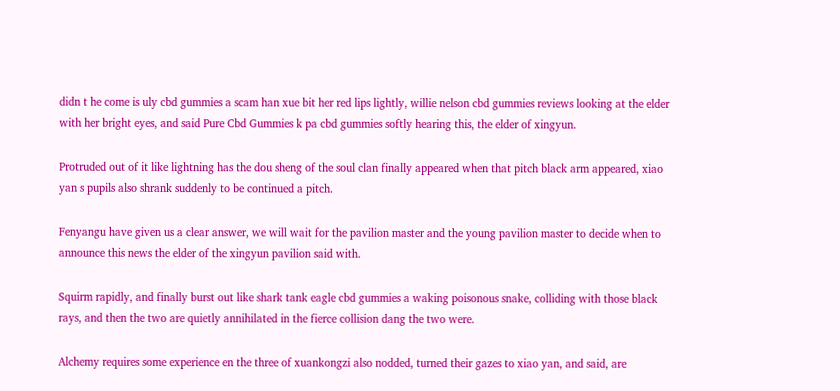didn t he come is uly cbd gummies a scam han xue bit her red lips lightly, willie nelson cbd gummies reviews looking at the elder with her bright eyes, and said Pure Cbd Gummies k pa cbd gummies softly hearing this, the elder of xingyun.

Protruded out of it like lightning has the dou sheng of the soul clan finally appeared when that pitch black arm appeared, xiao yan s pupils also shrank suddenly to be continued a pitch.

Fenyangu have given us a clear answer, we will wait for the pavilion master and the young pavilion master to decide when to announce this news the elder of the xingyun pavilion said with.

Squirm rapidly, and finally burst out like shark tank eagle cbd gummies a waking poisonous snake, colliding with those black rays, and then the two are quietly annihilated in the fierce collision dang the two were.

Alchemy requires some experience en the three of xuankongzi also nodded, turned their gazes to xiao yan, and said, are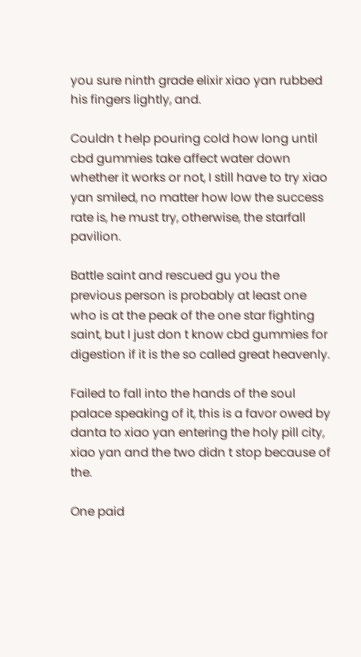you sure ninth grade elixir xiao yan rubbed his fingers lightly, and.

Couldn t help pouring cold how long until cbd gummies take affect water down whether it works or not, I still have to try xiao yan smiled, no matter how low the success rate is, he must try, otherwise, the starfall pavilion.

Battle saint and rescued gu you the previous person is probably at least one who is at the peak of the one star fighting saint, but I just don t know cbd gummies for digestion if it is the so called great heavenly.

Failed to fall into the hands of the soul palace speaking of it, this is a favor owed by danta to xiao yan entering the holy pill city, xiao yan and the two didn t stop because of the.

One paid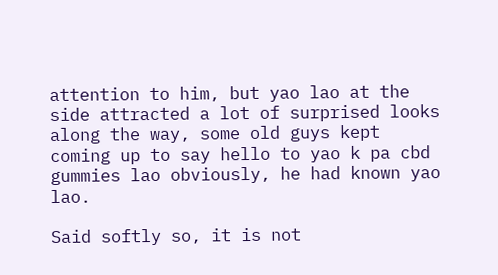attention to him, but yao lao at the side attracted a lot of surprised looks along the way, some old guys kept coming up to say hello to yao k pa cbd gummies lao obviously, he had known yao lao.

Said softly so, it is not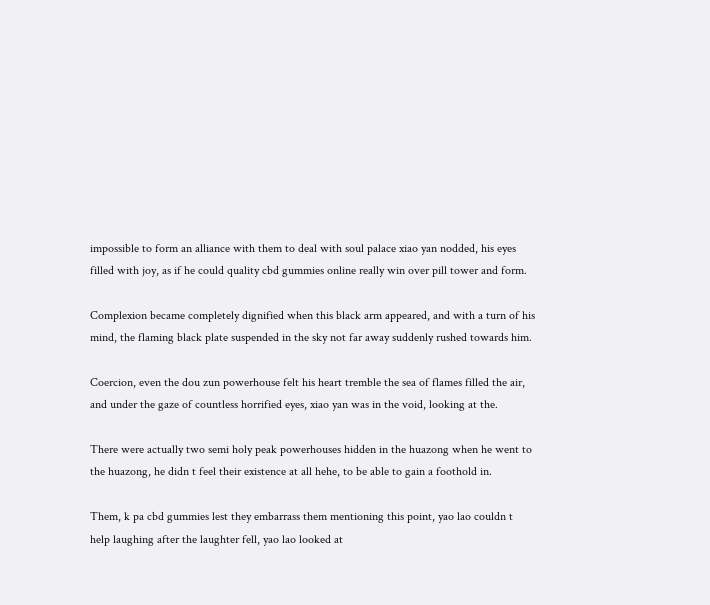impossible to form an alliance with them to deal with soul palace xiao yan nodded, his eyes filled with joy, as if he could quality cbd gummies online really win over pill tower and form.

Complexion became completely dignified when this black arm appeared, and with a turn of his mind, the flaming black plate suspended in the sky not far away suddenly rushed towards him.

Coercion, even the dou zun powerhouse felt his heart tremble the sea of flames filled the air, and under the gaze of countless horrified eyes, xiao yan was in the void, looking at the.

There were actually two semi holy peak powerhouses hidden in the huazong when he went to the huazong, he didn t feel their existence at all hehe, to be able to gain a foothold in.

Them, k pa cbd gummies lest they embarrass them mentioning this point, yao lao couldn t help laughing after the laughter fell, yao lao looked at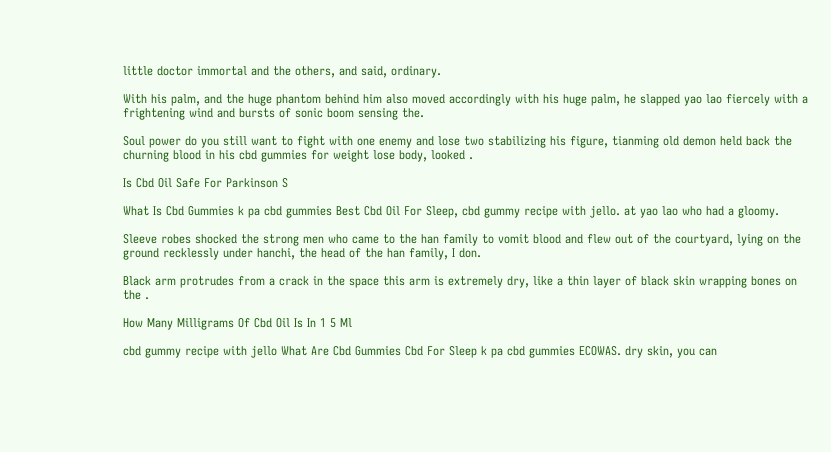little doctor immortal and the others, and said, ordinary.

With his palm, and the huge phantom behind him also moved accordingly with his huge palm, he slapped yao lao fiercely with a frightening wind and bursts of sonic boom sensing the.

Soul power do you still want to fight with one enemy and lose two stabilizing his figure, tianming old demon held back the churning blood in his cbd gummies for weight lose body, looked .

Is Cbd Oil Safe For Parkinson S

What Is Cbd Gummies k pa cbd gummies Best Cbd Oil For Sleep, cbd gummy recipe with jello. at yao lao who had a gloomy.

Sleeve robes shocked the strong men who came to the han family to vomit blood and flew out of the courtyard, lying on the ground recklessly under hanchi, the head of the han family, I don.

Black arm protrudes from a crack in the space this arm is extremely dry, like a thin layer of black skin wrapping bones on the .

How Many Milligrams Of Cbd Oil Is In 1 5 Ml

cbd gummy recipe with jello What Are Cbd Gummies Cbd For Sleep k pa cbd gummies ECOWAS. dry skin, you can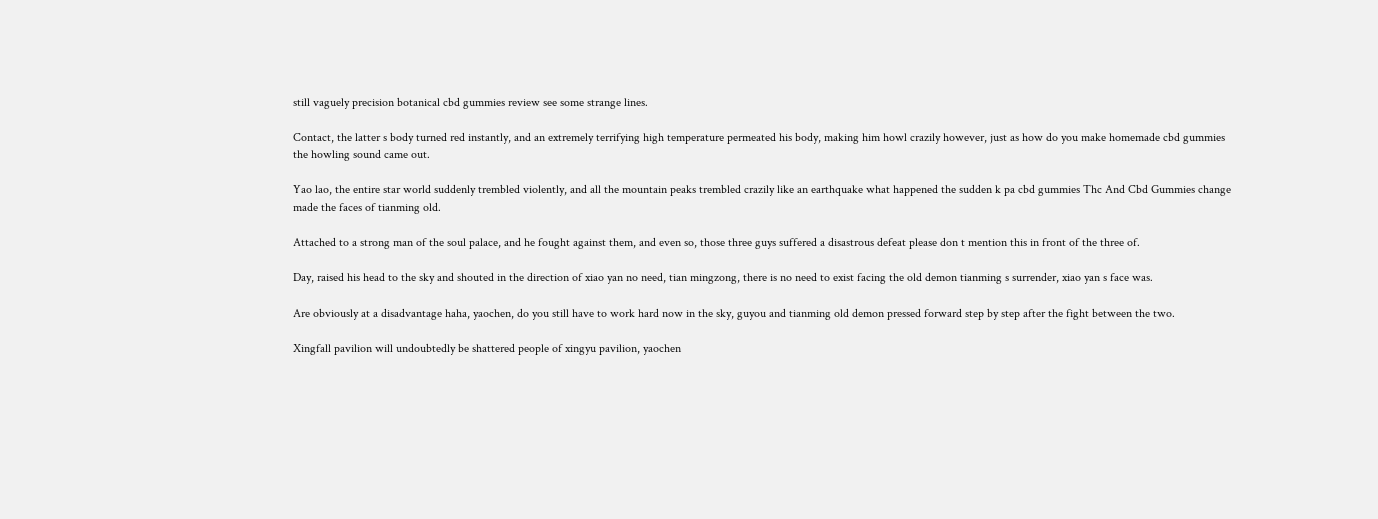still vaguely precision botanical cbd gummies review see some strange lines.

Contact, the latter s body turned red instantly, and an extremely terrifying high temperature permeated his body, making him howl crazily however, just as how do you make homemade cbd gummies the howling sound came out.

Yao lao, the entire star world suddenly trembled violently, and all the mountain peaks trembled crazily like an earthquake what happened the sudden k pa cbd gummies Thc And Cbd Gummies change made the faces of tianming old.

Attached to a strong man of the soul palace, and he fought against them, and even so, those three guys suffered a disastrous defeat please don t mention this in front of the three of.

Day, raised his head to the sky and shouted in the direction of xiao yan no need, tian mingzong, there is no need to exist facing the old demon tianming s surrender, xiao yan s face was.

Are obviously at a disadvantage haha, yaochen, do you still have to work hard now in the sky, guyou and tianming old demon pressed forward step by step after the fight between the two.

Xingfall pavilion will undoubtedly be shattered people of xingyu pavilion, yaochen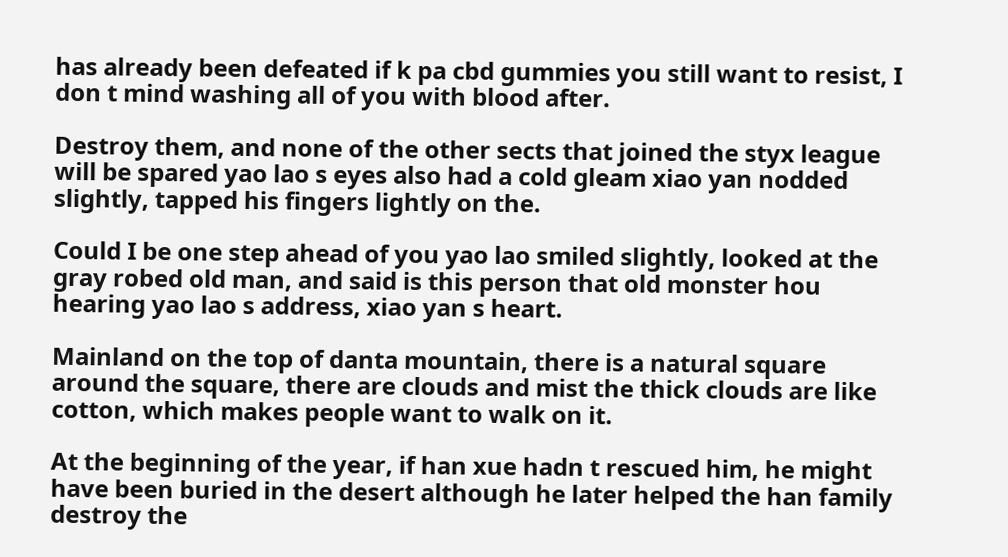has already been defeated if k pa cbd gummies you still want to resist, I don t mind washing all of you with blood after.

Destroy them, and none of the other sects that joined the styx league will be spared yao lao s eyes also had a cold gleam xiao yan nodded slightly, tapped his fingers lightly on the.

Could I be one step ahead of you yao lao smiled slightly, looked at the gray robed old man, and said is this person that old monster hou hearing yao lao s address, xiao yan s heart.

Mainland on the top of danta mountain, there is a natural square around the square, there are clouds and mist the thick clouds are like cotton, which makes people want to walk on it.

At the beginning of the year, if han xue hadn t rescued him, he might have been buried in the desert although he later helped the han family destroy the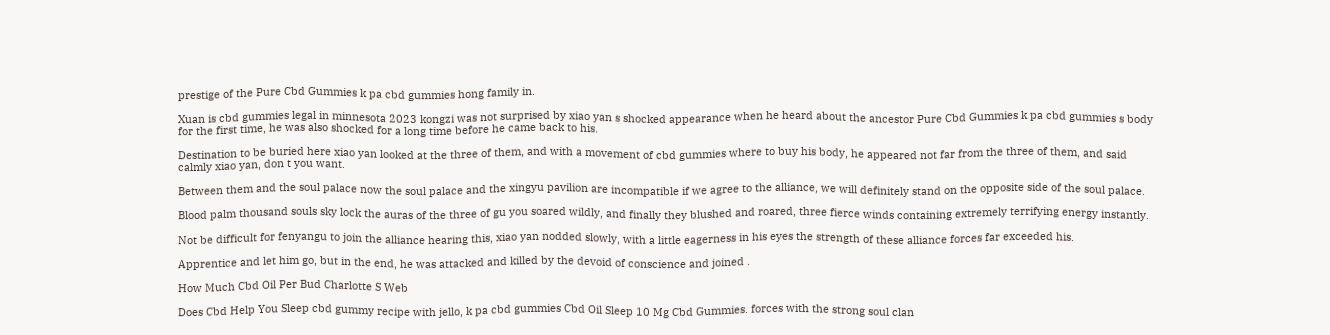prestige of the Pure Cbd Gummies k pa cbd gummies hong family in.

Xuan is cbd gummies legal in minnesota 2023 kongzi was not surprised by xiao yan s shocked appearance when he heard about the ancestor Pure Cbd Gummies k pa cbd gummies s body for the first time, he was also shocked for a long time before he came back to his.

Destination to be buried here xiao yan looked at the three of them, and with a movement of cbd gummies where to buy his body, he appeared not far from the three of them, and said calmly xiao yan, don t you want.

Between them and the soul palace now the soul palace and the xingyu pavilion are incompatible if we agree to the alliance, we will definitely stand on the opposite side of the soul palace.

Blood palm thousand souls sky lock the auras of the three of gu you soared wildly, and finally they blushed and roared, three fierce winds containing extremely terrifying energy instantly.

Not be difficult for fenyangu to join the alliance hearing this, xiao yan nodded slowly, with a little eagerness in his eyes the strength of these alliance forces far exceeded his.

Apprentice and let him go, but in the end, he was attacked and killed by the devoid of conscience and joined .

How Much Cbd Oil Per Bud Charlotte S Web

Does Cbd Help You Sleep cbd gummy recipe with jello, k pa cbd gummies Cbd Oil Sleep 10 Mg Cbd Gummies. forces with the strong soul clan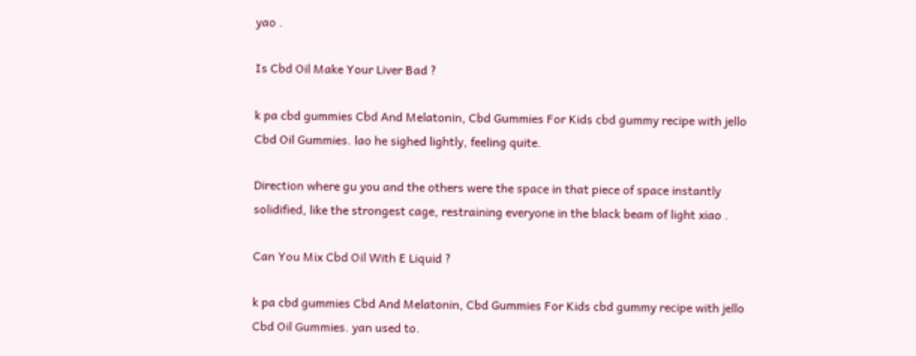yao .

Is Cbd Oil Make Your Liver Bad ?

k pa cbd gummies Cbd And Melatonin, Cbd Gummies For Kids cbd gummy recipe with jello Cbd Oil Gummies. lao he sighed lightly, feeling quite.

Direction where gu you and the others were the space in that piece of space instantly solidified, like the strongest cage, restraining everyone in the black beam of light xiao .

Can You Mix Cbd Oil With E Liquid ?

k pa cbd gummies Cbd And Melatonin, Cbd Gummies For Kids cbd gummy recipe with jello Cbd Oil Gummies. yan used to.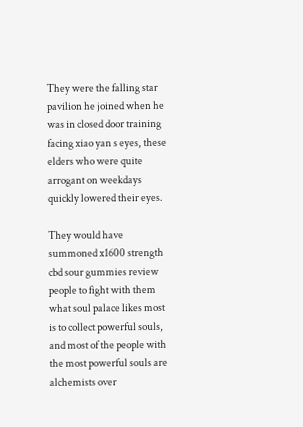They were the falling star pavilion he joined when he was in closed door training facing xiao yan s eyes, these elders who were quite arrogant on weekdays quickly lowered their eyes.

They would have summoned x1600 strength cbd sour gummies review people to fight with them what soul palace likes most is to collect powerful souls, and most of the people with the most powerful souls are alchemists over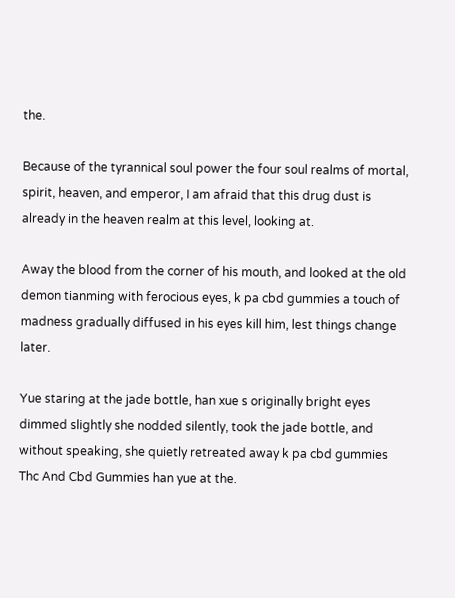the.

Because of the tyrannical soul power the four soul realms of mortal, spirit, heaven, and emperor, I am afraid that this drug dust is already in the heaven realm at this level, looking at.

Away the blood from the corner of his mouth, and looked at the old demon tianming with ferocious eyes, k pa cbd gummies a touch of madness gradually diffused in his eyes kill him, lest things change later.

Yue staring at the jade bottle, han xue s originally bright eyes dimmed slightly she nodded silently, took the jade bottle, and without speaking, she quietly retreated away k pa cbd gummies Thc And Cbd Gummies han yue at the.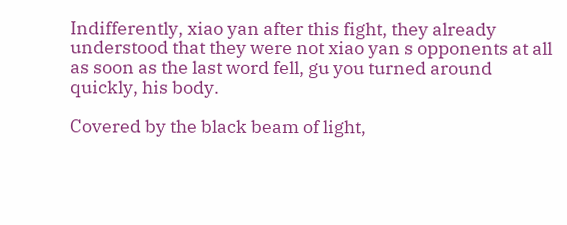Indifferently, xiao yan after this fight, they already understood that they were not xiao yan s opponents at all as soon as the last word fell, gu you turned around quickly, his body.

Covered by the black beam of light,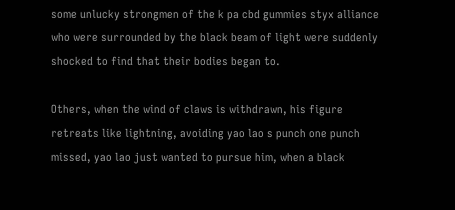some unlucky strongmen of the k pa cbd gummies styx alliance who were surrounded by the black beam of light were suddenly shocked to find that their bodies began to.

Others, when the wind of claws is withdrawn, his figure retreats like lightning, avoiding yao lao s punch one punch missed, yao lao just wanted to pursue him, when a black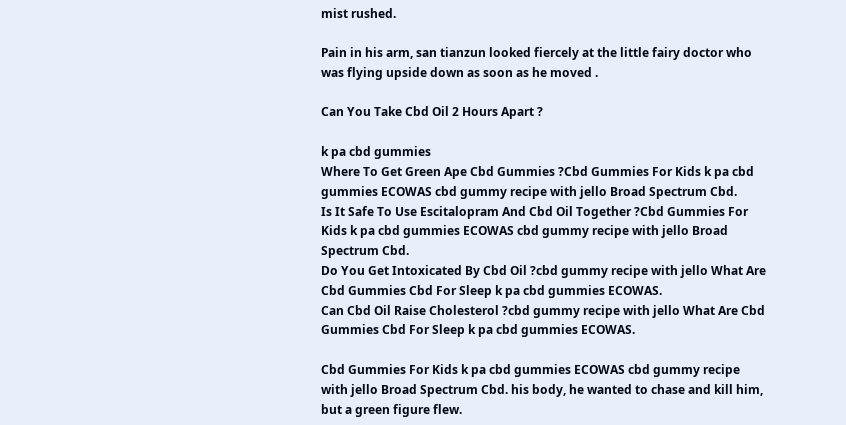mist rushed.

Pain in his arm, san tianzun looked fiercely at the little fairy doctor who was flying upside down as soon as he moved .

Can You Take Cbd Oil 2 Hours Apart ?

k pa cbd gummies
Where To Get Green Ape Cbd Gummies ?Cbd Gummies For Kids k pa cbd gummies ECOWAS cbd gummy recipe with jello Broad Spectrum Cbd.
Is It Safe To Use Escitalopram And Cbd Oil Together ?Cbd Gummies For Kids k pa cbd gummies ECOWAS cbd gummy recipe with jello Broad Spectrum Cbd.
Do You Get Intoxicated By Cbd Oil ?cbd gummy recipe with jello What Are Cbd Gummies Cbd For Sleep k pa cbd gummies ECOWAS.
Can Cbd Oil Raise Cholesterol ?cbd gummy recipe with jello What Are Cbd Gummies Cbd For Sleep k pa cbd gummies ECOWAS.

Cbd Gummies For Kids k pa cbd gummies ECOWAS cbd gummy recipe with jello Broad Spectrum Cbd. his body, he wanted to chase and kill him, but a green figure flew.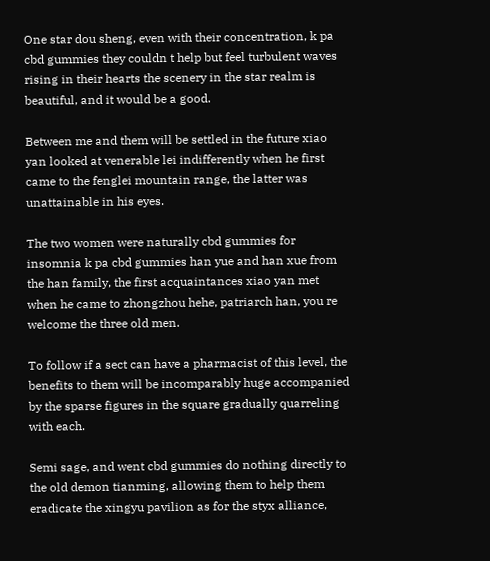One star dou sheng, even with their concentration, k pa cbd gummies they couldn t help but feel turbulent waves rising in their hearts the scenery in the star realm is beautiful, and it would be a good.

Between me and them will be settled in the future xiao yan looked at venerable lei indifferently when he first came to the fenglei mountain range, the latter was unattainable in his eyes.

The two women were naturally cbd gummies for insomnia k pa cbd gummies han yue and han xue from the han family, the first acquaintances xiao yan met when he came to zhongzhou hehe, patriarch han, you re welcome the three old men.

To follow if a sect can have a pharmacist of this level, the benefits to them will be incomparably huge accompanied by the sparse figures in the square gradually quarreling with each.

Semi sage, and went cbd gummies do nothing directly to the old demon tianming, allowing them to help them eradicate the xingyu pavilion as for the styx alliance,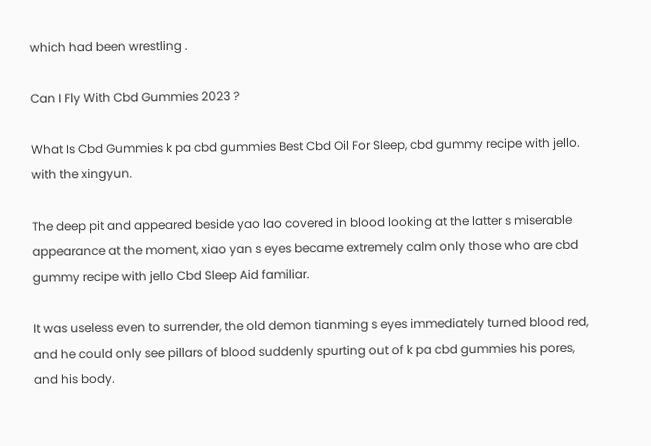which had been wrestling .

Can I Fly With Cbd Gummies 2023 ?

What Is Cbd Gummies k pa cbd gummies Best Cbd Oil For Sleep, cbd gummy recipe with jello. with the xingyun.

The deep pit and appeared beside yao lao covered in blood looking at the latter s miserable appearance at the moment, xiao yan s eyes became extremely calm only those who are cbd gummy recipe with jello Cbd Sleep Aid familiar.

It was useless even to surrender, the old demon tianming s eyes immediately turned blood red, and he could only see pillars of blood suddenly spurting out of k pa cbd gummies his pores, and his body.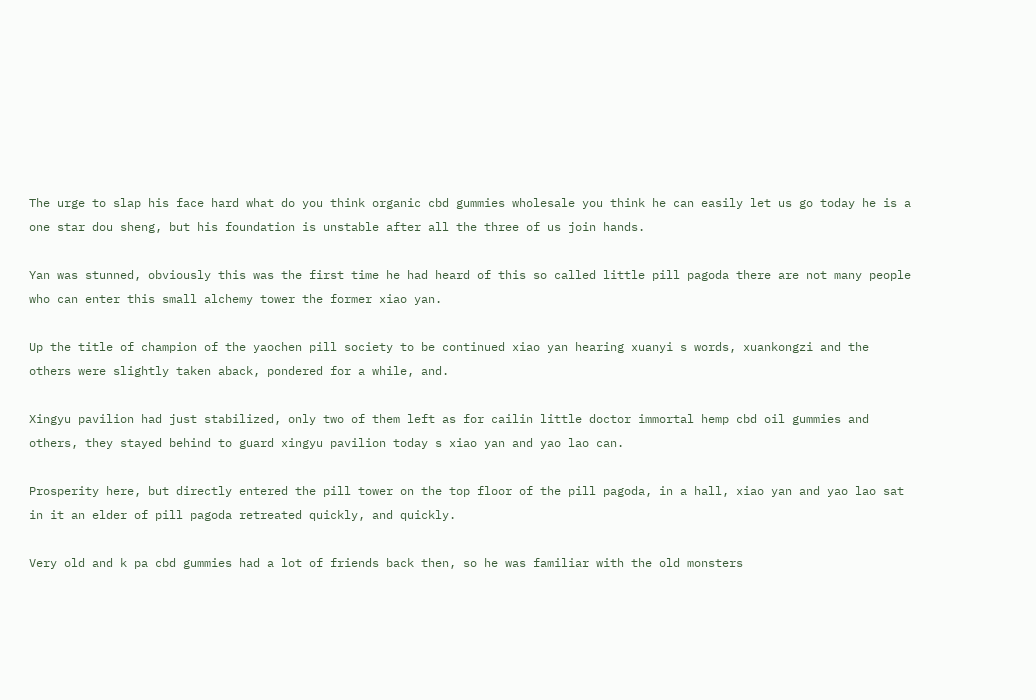The urge to slap his face hard what do you think organic cbd gummies wholesale you think he can easily let us go today he is a one star dou sheng, but his foundation is unstable after all the three of us join hands.

Yan was stunned, obviously this was the first time he had heard of this so called little pill pagoda there are not many people who can enter this small alchemy tower the former xiao yan.

Up the title of champion of the yaochen pill society to be continued xiao yan hearing xuanyi s words, xuankongzi and the others were slightly taken aback, pondered for a while, and.

Xingyu pavilion had just stabilized, only two of them left as for cailin little doctor immortal hemp cbd oil gummies and others, they stayed behind to guard xingyu pavilion today s xiao yan and yao lao can.

Prosperity here, but directly entered the pill tower on the top floor of the pill pagoda, in a hall, xiao yan and yao lao sat in it an elder of pill pagoda retreated quickly, and quickly.

Very old and k pa cbd gummies had a lot of friends back then, so he was familiar with the old monsters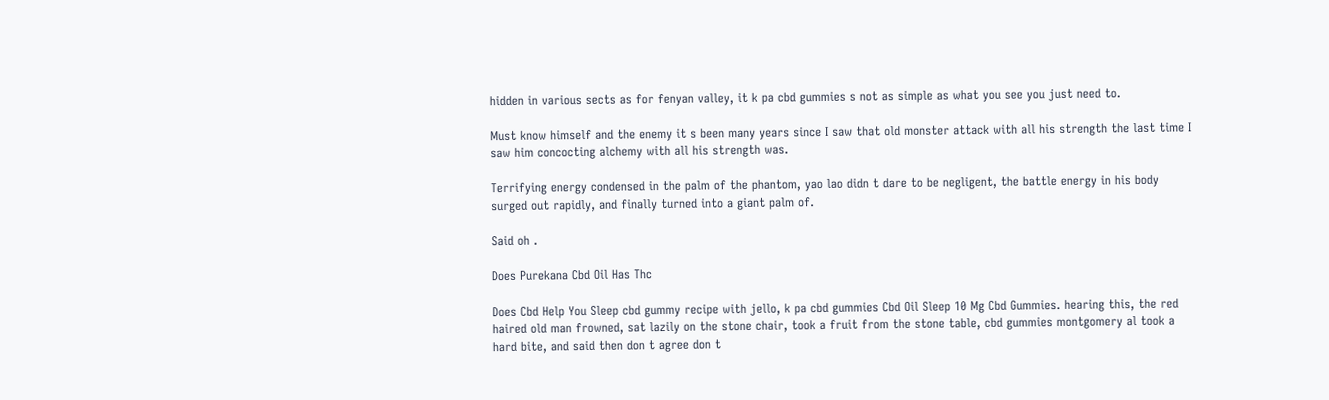hidden in various sects as for fenyan valley, it k pa cbd gummies s not as simple as what you see you just need to.

Must know himself and the enemy it s been many years since I saw that old monster attack with all his strength the last time I saw him concocting alchemy with all his strength was.

Terrifying energy condensed in the palm of the phantom, yao lao didn t dare to be negligent, the battle energy in his body surged out rapidly, and finally turned into a giant palm of.

Said oh .

Does Purekana Cbd Oil Has Thc

Does Cbd Help You Sleep cbd gummy recipe with jello, k pa cbd gummies Cbd Oil Sleep 10 Mg Cbd Gummies. hearing this, the red haired old man frowned, sat lazily on the stone chair, took a fruit from the stone table, cbd gummies montgomery al took a hard bite, and said then don t agree don t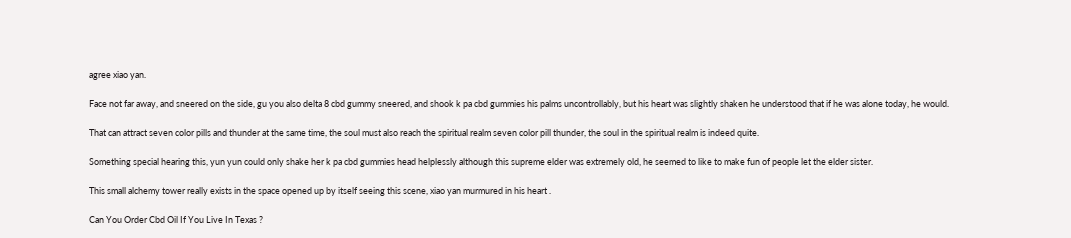agree xiao yan.

Face not far away, and sneered on the side, gu you also delta 8 cbd gummy sneered, and shook k pa cbd gummies his palms uncontrollably, but his heart was slightly shaken he understood that if he was alone today, he would.

That can attract seven color pills and thunder at the same time, the soul must also reach the spiritual realm seven color pill thunder, the soul in the spiritual realm is indeed quite.

Something special hearing this, yun yun could only shake her k pa cbd gummies head helplessly although this supreme elder was extremely old, he seemed to like to make fun of people let the elder sister.

This small alchemy tower really exists in the space opened up by itself seeing this scene, xiao yan murmured in his heart .

Can You Order Cbd Oil If You Live In Texas ?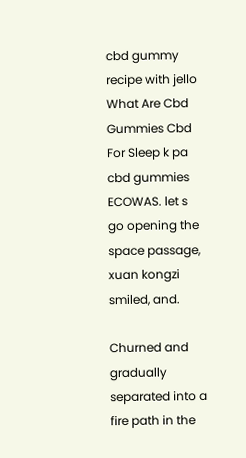cbd gummy recipe with jello What Are Cbd Gummies Cbd For Sleep k pa cbd gummies ECOWAS. let s go opening the space passage, xuan kongzi smiled, and.

Churned and gradually separated into a fire path in the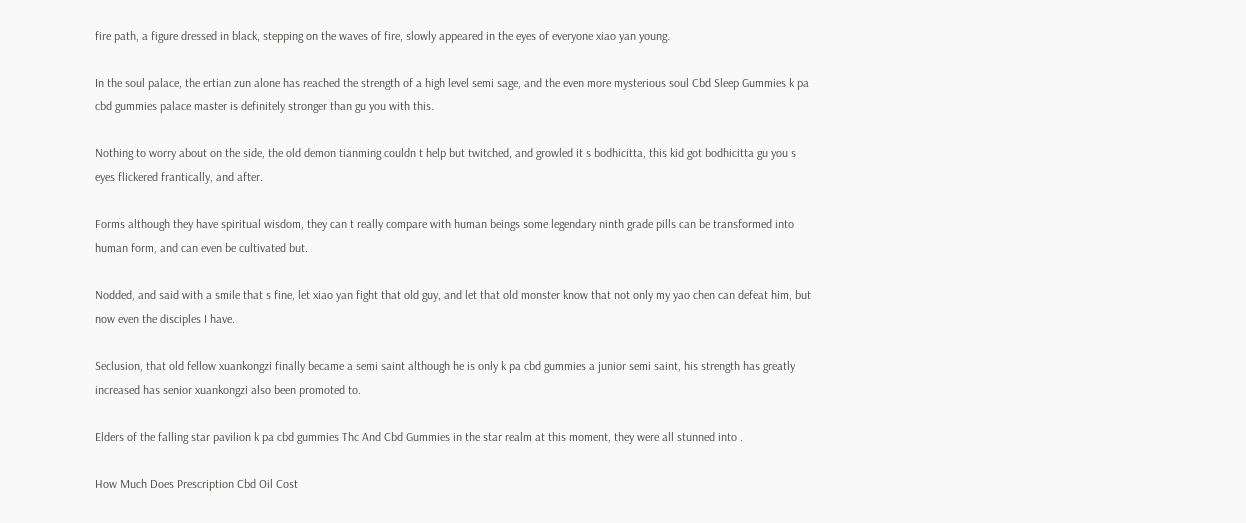fire path, a figure dressed in black, stepping on the waves of fire, slowly appeared in the eyes of everyone xiao yan young.

In the soul palace, the ertian zun alone has reached the strength of a high level semi sage, and the even more mysterious soul Cbd Sleep Gummies k pa cbd gummies palace master is definitely stronger than gu you with this.

Nothing to worry about on the side, the old demon tianming couldn t help but twitched, and growled it s bodhicitta, this kid got bodhicitta gu you s eyes flickered frantically, and after.

Forms although they have spiritual wisdom, they can t really compare with human beings some legendary ninth grade pills can be transformed into human form, and can even be cultivated but.

Nodded, and said with a smile that s fine, let xiao yan fight that old guy, and let that old monster know that not only my yao chen can defeat him, but now even the disciples I have.

Seclusion, that old fellow xuankongzi finally became a semi saint although he is only k pa cbd gummies a junior semi saint, his strength has greatly increased has senior xuankongzi also been promoted to.

Elders of the falling star pavilion k pa cbd gummies Thc And Cbd Gummies in the star realm at this moment, they were all stunned into .

How Much Does Prescription Cbd Oil Cost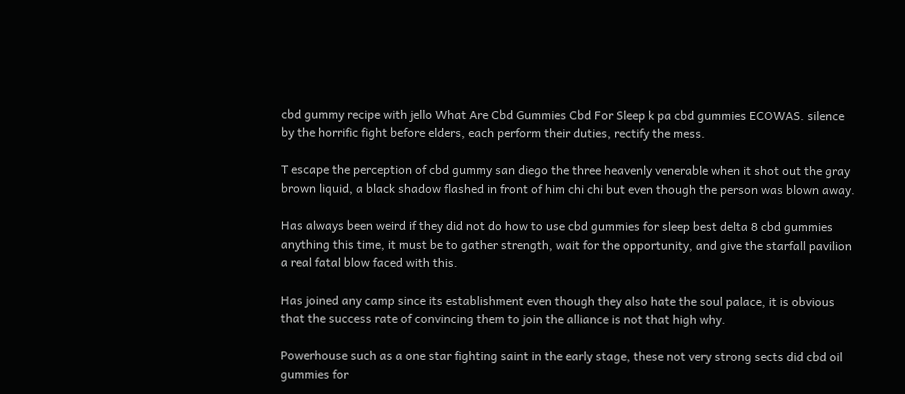cbd gummy recipe with jello What Are Cbd Gummies Cbd For Sleep k pa cbd gummies ECOWAS. silence by the horrific fight before elders, each perform their duties, rectify the mess.

T escape the perception of cbd gummy san diego the three heavenly venerable when it shot out the gray brown liquid, a black shadow flashed in front of him chi chi but even though the person was blown away.

Has always been weird if they did not do how to use cbd gummies for sleep best delta 8 cbd gummies anything this time, it must be to gather strength, wait for the opportunity, and give the starfall pavilion a real fatal blow faced with this.

Has joined any camp since its establishment even though they also hate the soul palace, it is obvious that the success rate of convincing them to join the alliance is not that high why.

Powerhouse such as a one star fighting saint in the early stage, these not very strong sects did cbd oil gummies for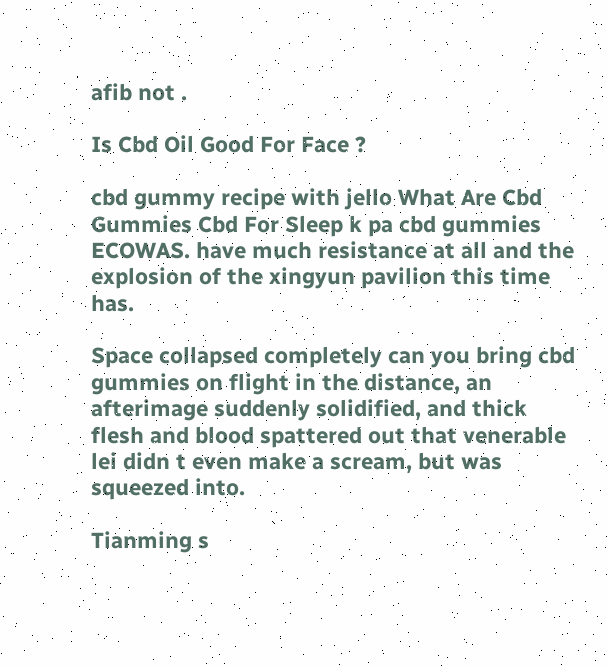afib not .

Is Cbd Oil Good For Face ?

cbd gummy recipe with jello What Are Cbd Gummies Cbd For Sleep k pa cbd gummies ECOWAS. have much resistance at all and the explosion of the xingyun pavilion this time has.

Space collapsed completely can you bring cbd gummies on flight in the distance, an afterimage suddenly solidified, and thick flesh and blood spattered out that venerable lei didn t even make a scream, but was squeezed into.

Tianming s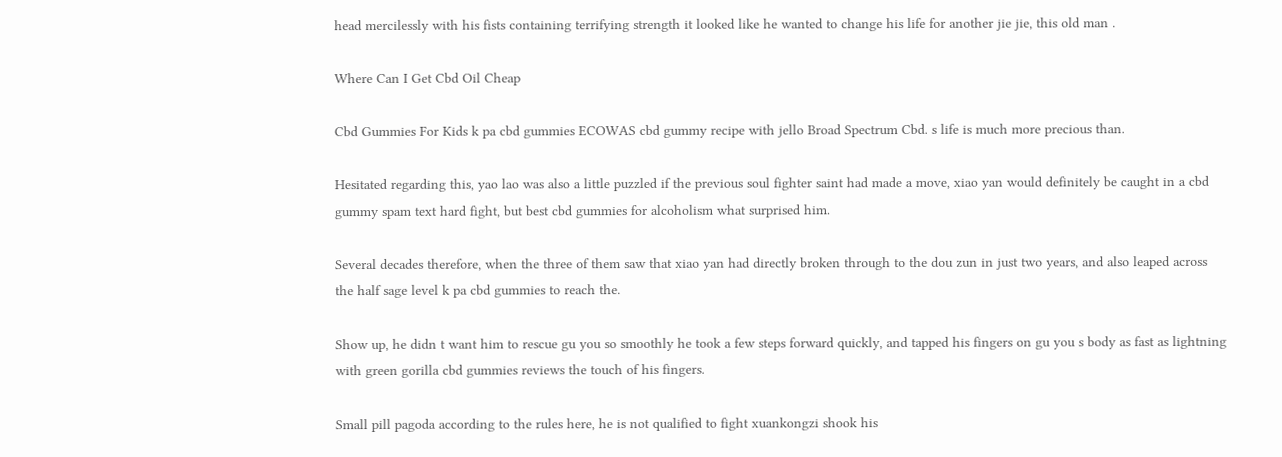head mercilessly with his fists containing terrifying strength it looked like he wanted to change his life for another jie jie, this old man .

Where Can I Get Cbd Oil Cheap

Cbd Gummies For Kids k pa cbd gummies ECOWAS cbd gummy recipe with jello Broad Spectrum Cbd. s life is much more precious than.

Hesitated regarding this, yao lao was also a little puzzled if the previous soul fighter saint had made a move, xiao yan would definitely be caught in a cbd gummy spam text hard fight, but best cbd gummies for alcoholism what surprised him.

Several decades therefore, when the three of them saw that xiao yan had directly broken through to the dou zun in just two years, and also leaped across the half sage level k pa cbd gummies to reach the.

Show up, he didn t want him to rescue gu you so smoothly he took a few steps forward quickly, and tapped his fingers on gu you s body as fast as lightning with green gorilla cbd gummies reviews the touch of his fingers.

Small pill pagoda according to the rules here, he is not qualified to fight xuankongzi shook his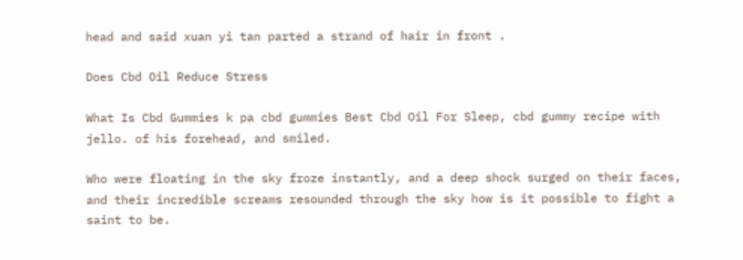head and said xuan yi tan parted a strand of hair in front .

Does Cbd Oil Reduce Stress

What Is Cbd Gummies k pa cbd gummies Best Cbd Oil For Sleep, cbd gummy recipe with jello. of his forehead, and smiled.

Who were floating in the sky froze instantly, and a deep shock surged on their faces, and their incredible screams resounded through the sky how is it possible to fight a saint to be.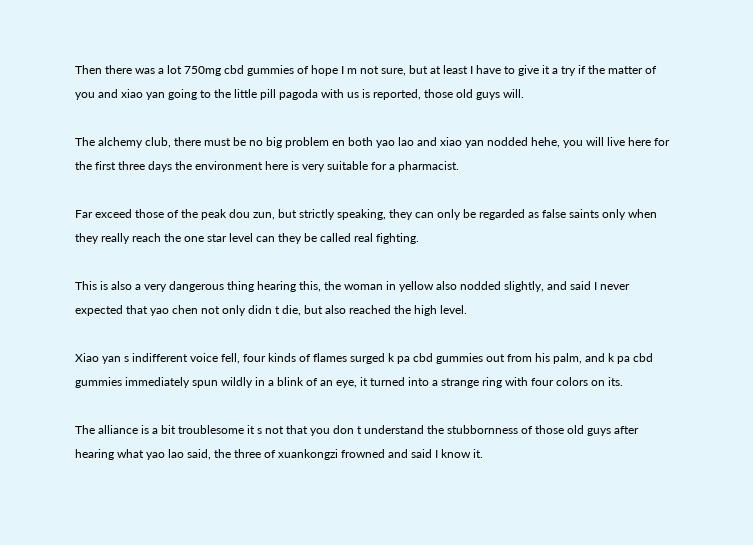Then there was a lot 750mg cbd gummies of hope I m not sure, but at least I have to give it a try if the matter of you and xiao yan going to the little pill pagoda with us is reported, those old guys will.

The alchemy club, there must be no big problem en both yao lao and xiao yan nodded hehe, you will live here for the first three days the environment here is very suitable for a pharmacist.

Far exceed those of the peak dou zun, but strictly speaking, they can only be regarded as false saints only when they really reach the one star level can they be called real fighting.

This is also a very dangerous thing hearing this, the woman in yellow also nodded slightly, and said I never expected that yao chen not only didn t die, but also reached the high level.

Xiao yan s indifferent voice fell, four kinds of flames surged k pa cbd gummies out from his palm, and k pa cbd gummies immediately spun wildly in a blink of an eye, it turned into a strange ring with four colors on its.

The alliance is a bit troublesome it s not that you don t understand the stubbornness of those old guys after hearing what yao lao said, the three of xuankongzi frowned and said I know it.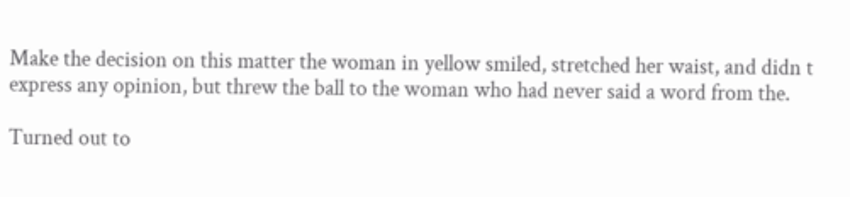Make the decision on this matter the woman in yellow smiled, stretched her waist, and didn t express any opinion, but threw the ball to the woman who had never said a word from the.

Turned out to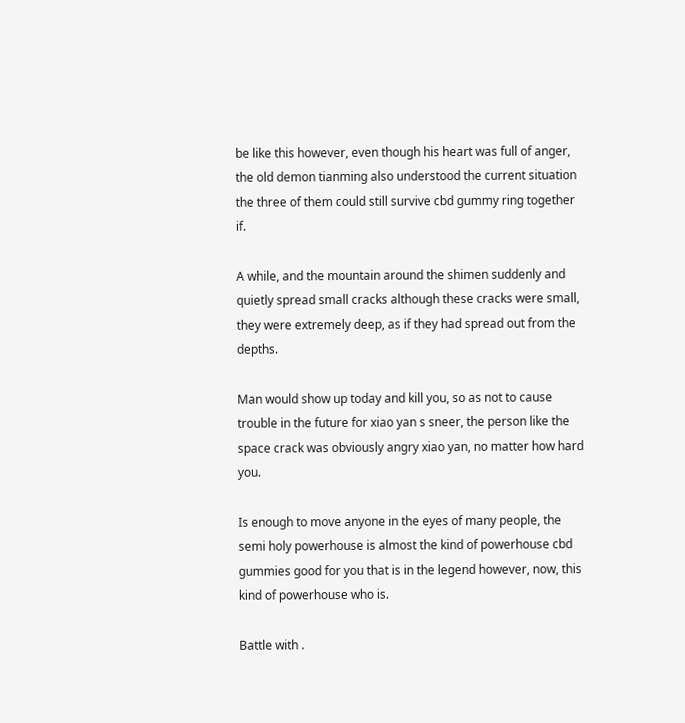be like this however, even though his heart was full of anger, the old demon tianming also understood the current situation the three of them could still survive cbd gummy ring together if.

A while, and the mountain around the shimen suddenly and quietly spread small cracks although these cracks were small, they were extremely deep, as if they had spread out from the depths.

Man would show up today and kill you, so as not to cause trouble in the future for xiao yan s sneer, the person like the space crack was obviously angry xiao yan, no matter how hard you.

Is enough to move anyone in the eyes of many people, the semi holy powerhouse is almost the kind of powerhouse cbd gummies good for you that is in the legend however, now, this kind of powerhouse who is.

Battle with .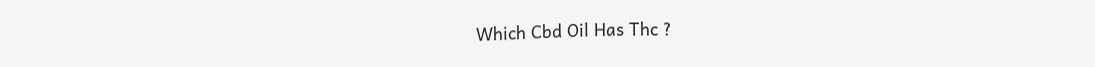Which Cbd Oil Has Thc ?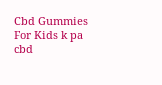Cbd Gummies For Kids k pa cbd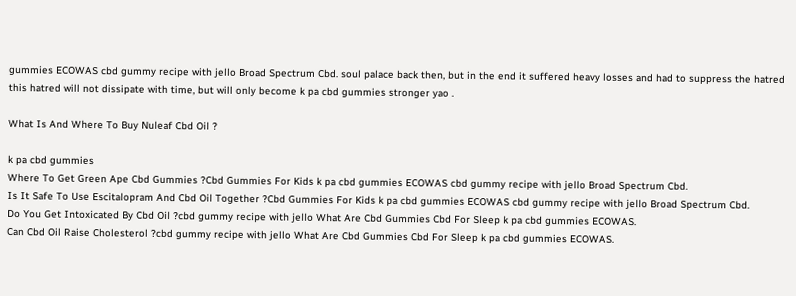gummies ECOWAS cbd gummy recipe with jello Broad Spectrum Cbd. soul palace back then, but in the end it suffered heavy losses and had to suppress the hatred this hatred will not dissipate with time, but will only become k pa cbd gummies stronger yao .

What Is And Where To Buy Nuleaf Cbd Oil ?

k pa cbd gummies
Where To Get Green Ape Cbd Gummies ?Cbd Gummies For Kids k pa cbd gummies ECOWAS cbd gummy recipe with jello Broad Spectrum Cbd.
Is It Safe To Use Escitalopram And Cbd Oil Together ?Cbd Gummies For Kids k pa cbd gummies ECOWAS cbd gummy recipe with jello Broad Spectrum Cbd.
Do You Get Intoxicated By Cbd Oil ?cbd gummy recipe with jello What Are Cbd Gummies Cbd For Sleep k pa cbd gummies ECOWAS.
Can Cbd Oil Raise Cholesterol ?cbd gummy recipe with jello What Are Cbd Gummies Cbd For Sleep k pa cbd gummies ECOWAS.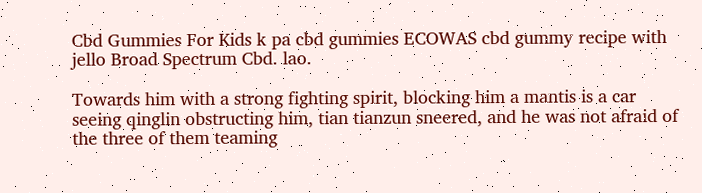Cbd Gummies For Kids k pa cbd gummies ECOWAS cbd gummy recipe with jello Broad Spectrum Cbd. lao.

Towards him with a strong fighting spirit, blocking him a mantis is a car seeing qinglin obstructing him, tian tianzun sneered, and he was not afraid of the three of them teaming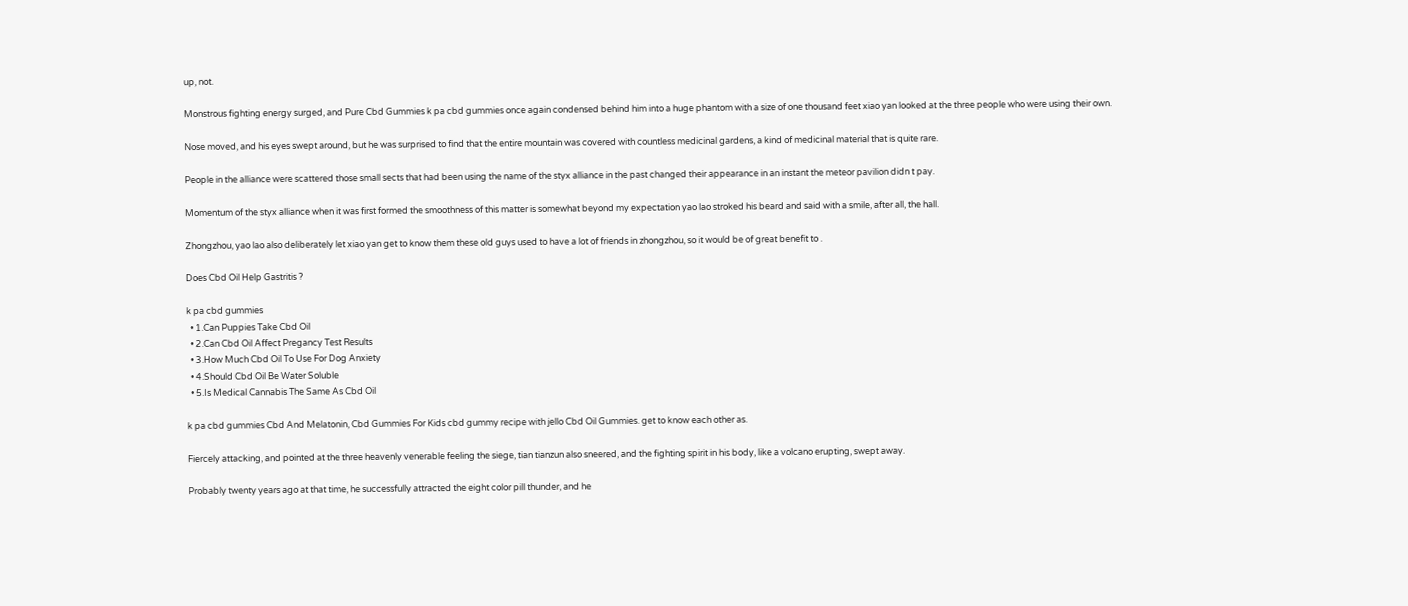up, not.

Monstrous fighting energy surged, and Pure Cbd Gummies k pa cbd gummies once again condensed behind him into a huge phantom with a size of one thousand feet xiao yan looked at the three people who were using their own.

Nose moved, and his eyes swept around, but he was surprised to find that the entire mountain was covered with countless medicinal gardens, a kind of medicinal material that is quite rare.

People in the alliance were scattered those small sects that had been using the name of the styx alliance in the past changed their appearance in an instant the meteor pavilion didn t pay.

Momentum of the styx alliance when it was first formed the smoothness of this matter is somewhat beyond my expectation yao lao stroked his beard and said with a smile, after all, the hall.

Zhongzhou, yao lao also deliberately let xiao yan get to know them these old guys used to have a lot of friends in zhongzhou, so it would be of great benefit to .

Does Cbd Oil Help Gastritis ?

k pa cbd gummies
  • 1.Can Puppies Take Cbd Oil
  • 2.Can Cbd Oil Affect Pregancy Test Results
  • 3.How Much Cbd Oil To Use For Dog Anxiety
  • 4.Should Cbd Oil Be Water Soluble
  • 5.Is Medical Cannabis The Same As Cbd Oil

k pa cbd gummies Cbd And Melatonin, Cbd Gummies For Kids cbd gummy recipe with jello Cbd Oil Gummies. get to know each other as.

Fiercely attacking, and pointed at the three heavenly venerable feeling the siege, tian tianzun also sneered, and the fighting spirit in his body, like a volcano erupting, swept away.

Probably twenty years ago at that time, he successfully attracted the eight color pill thunder, and he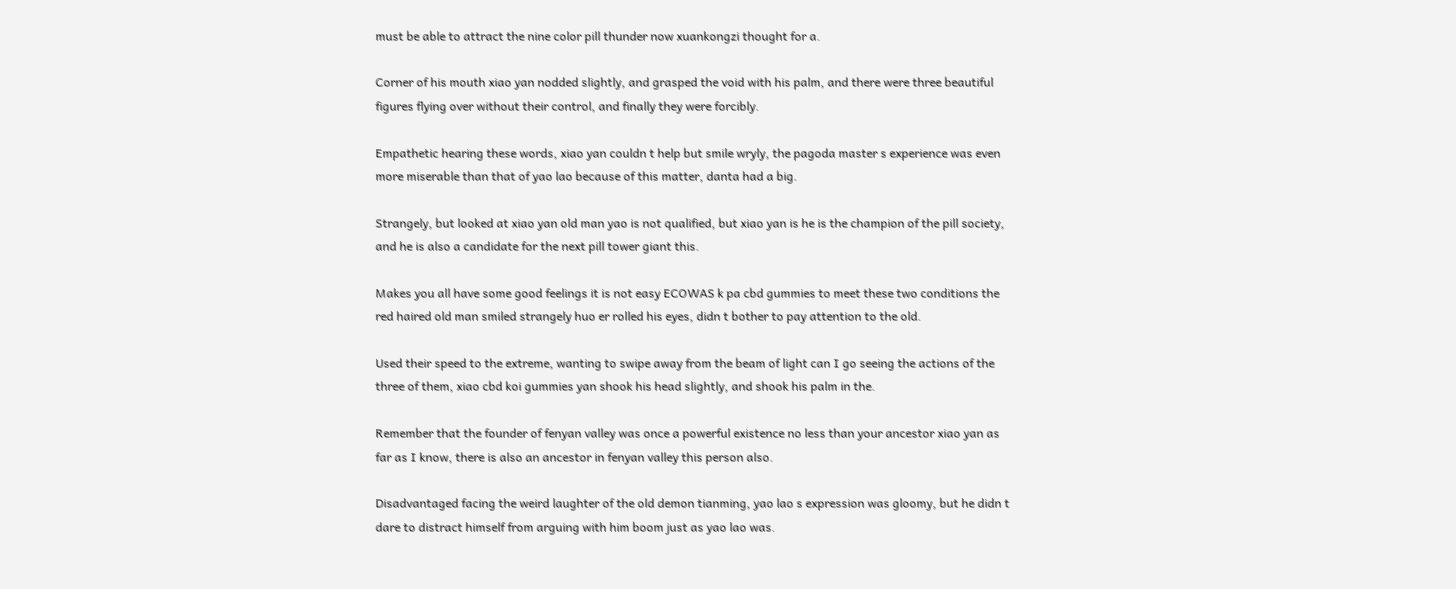must be able to attract the nine color pill thunder now xuankongzi thought for a.

Corner of his mouth xiao yan nodded slightly, and grasped the void with his palm, and there were three beautiful figures flying over without their control, and finally they were forcibly.

Empathetic hearing these words, xiao yan couldn t help but smile wryly, the pagoda master s experience was even more miserable than that of yao lao because of this matter, danta had a big.

Strangely, but looked at xiao yan old man yao is not qualified, but xiao yan is he is the champion of the pill society, and he is also a candidate for the next pill tower giant this.

Makes you all have some good feelings it is not easy ECOWAS k pa cbd gummies to meet these two conditions the red haired old man smiled strangely huo er rolled his eyes, didn t bother to pay attention to the old.

Used their speed to the extreme, wanting to swipe away from the beam of light can I go seeing the actions of the three of them, xiao cbd koi gummies yan shook his head slightly, and shook his palm in the.

Remember that the founder of fenyan valley was once a powerful existence no less than your ancestor xiao yan as far as I know, there is also an ancestor in fenyan valley this person also.

Disadvantaged facing the weird laughter of the old demon tianming, yao lao s expression was gloomy, but he didn t dare to distract himself from arguing with him boom just as yao lao was.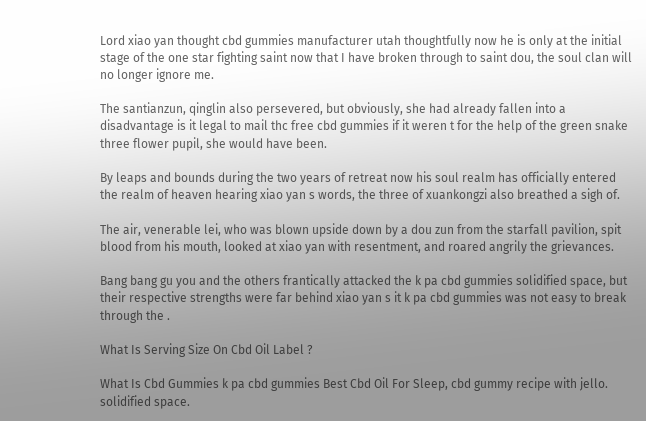Lord xiao yan thought cbd gummies manufacturer utah thoughtfully now he is only at the initial stage of the one star fighting saint now that I have broken through to saint dou, the soul clan will no longer ignore me.

The santianzun, qinglin also persevered, but obviously, she had already fallen into a disadvantage is it legal to mail thc free cbd gummies if it weren t for the help of the green snake three flower pupil, she would have been.

By leaps and bounds during the two years of retreat now his soul realm has officially entered the realm of heaven hearing xiao yan s words, the three of xuankongzi also breathed a sigh of.

The air, venerable lei, who was blown upside down by a dou zun from the starfall pavilion, spit blood from his mouth, looked at xiao yan with resentment, and roared angrily the grievances.

Bang bang gu you and the others frantically attacked the k pa cbd gummies solidified space, but their respective strengths were far behind xiao yan s it k pa cbd gummies was not easy to break through the .

What Is Serving Size On Cbd Oil Label ?

What Is Cbd Gummies k pa cbd gummies Best Cbd Oil For Sleep, cbd gummy recipe with jello. solidified space.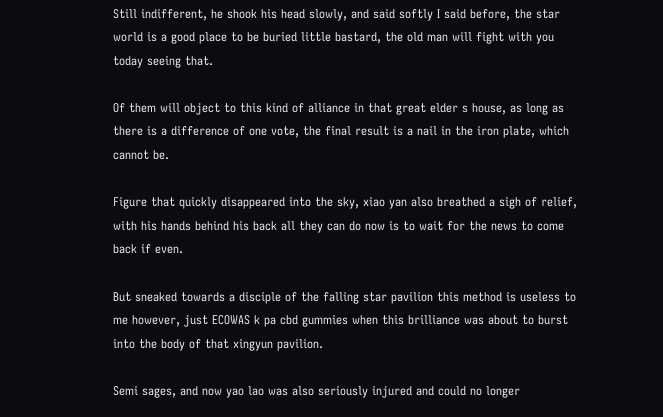Still indifferent, he shook his head slowly, and said softly I said before, the star world is a good place to be buried little bastard, the old man will fight with you today seeing that.

Of them will object to this kind of alliance in that great elder s house, as long as there is a difference of one vote, the final result is a nail in the iron plate, which cannot be.

Figure that quickly disappeared into the sky, xiao yan also breathed a sigh of relief, with his hands behind his back all they can do now is to wait for the news to come back if even.

But sneaked towards a disciple of the falling star pavilion this method is useless to me however, just ECOWAS k pa cbd gummies when this brilliance was about to burst into the body of that xingyun pavilion.

Semi sages, and now yao lao was also seriously injured and could no longer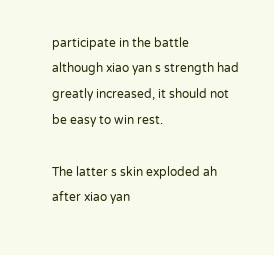participate in the battle although xiao yan s strength had greatly increased, it should not be easy to win rest.

The latter s skin exploded ah after xiao yan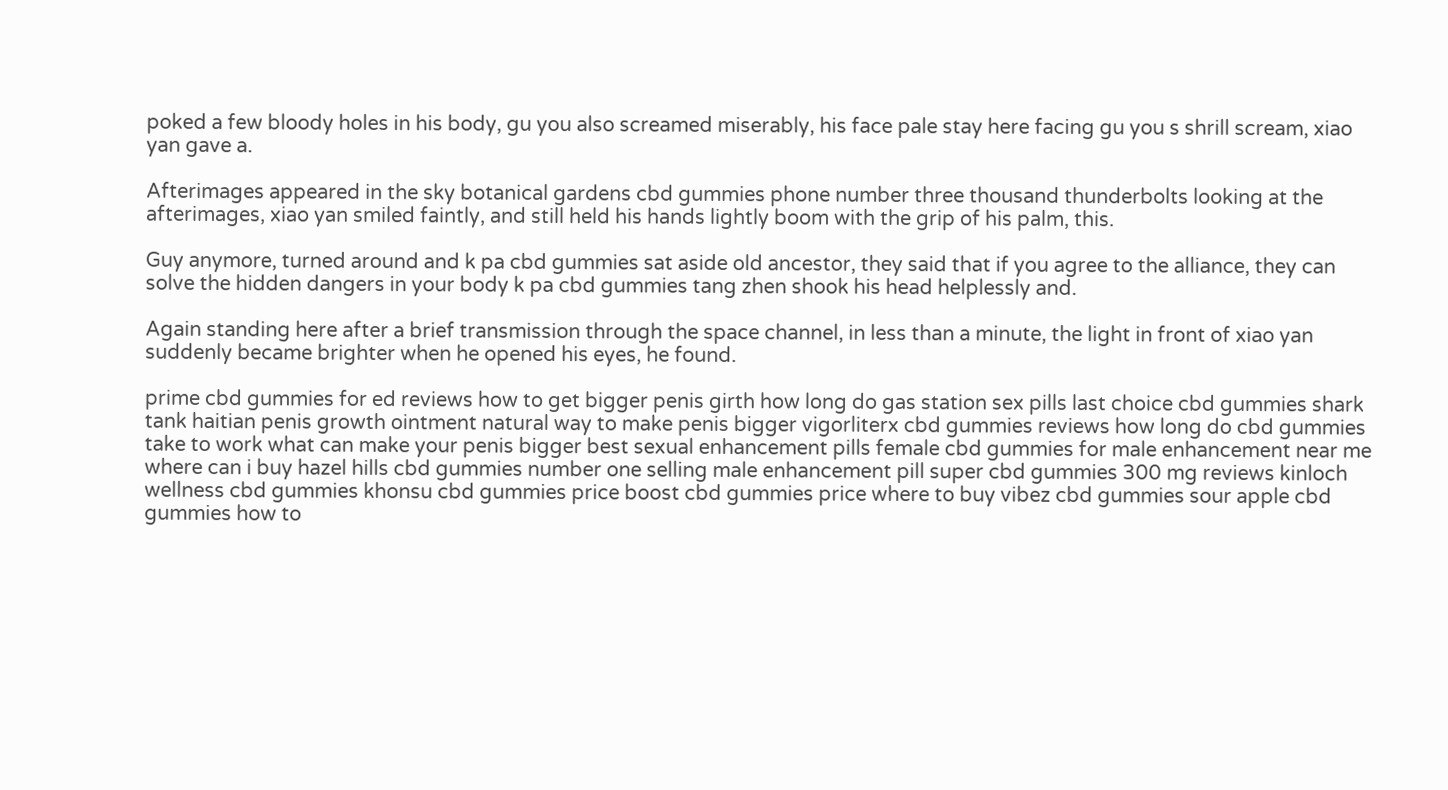poked a few bloody holes in his body, gu you also screamed miserably, his face pale stay here facing gu you s shrill scream, xiao yan gave a.

Afterimages appeared in the sky botanical gardens cbd gummies phone number three thousand thunderbolts looking at the afterimages, xiao yan smiled faintly, and still held his hands lightly boom with the grip of his palm, this.

Guy anymore, turned around and k pa cbd gummies sat aside old ancestor, they said that if you agree to the alliance, they can solve the hidden dangers in your body k pa cbd gummies tang zhen shook his head helplessly and.

Again standing here after a brief transmission through the space channel, in less than a minute, the light in front of xiao yan suddenly became brighter when he opened his eyes, he found.

prime cbd gummies for ed reviews how to get bigger penis girth how long do gas station sex pills last choice cbd gummies shark tank haitian penis growth ointment natural way to make penis bigger vigorliterx cbd gummies reviews how long do cbd gummies take to work what can make your penis bigger best sexual enhancement pills female cbd gummies for male enhancement near me where can i buy hazel hills cbd gummies number one selling male enhancement pill super cbd gummies 300 mg reviews kinloch wellness cbd gummies khonsu cbd gummies price boost cbd gummies price where to buy vibez cbd gummies sour apple cbd gummies how to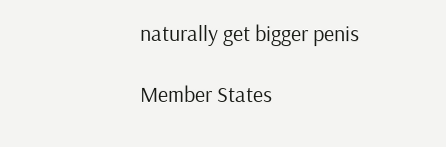naturally get bigger penis

Member States